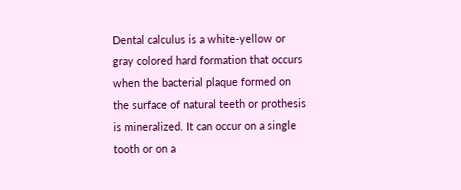Dental calculus is a white-yellow or gray colored hard formation that occurs when the bacterial plaque formed on the surface of natural teeth or prothesis is mineralized. It can occur on a single tooth or on a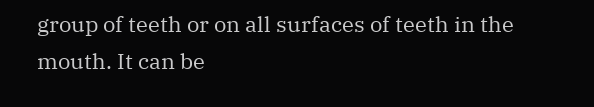group of teeth or on all surfaces of teeth in the mouth. It can be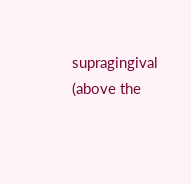supragingival (above the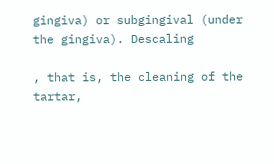gingiva) or subgingival (under the gingiva). Descaling

, that is, the cleaning of the tartar,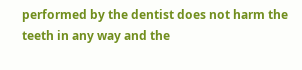performed by the dentist does not harm the teeth in any way and the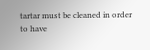tartar must be cleaned in order to have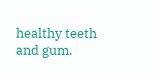healthy teeth and gum.